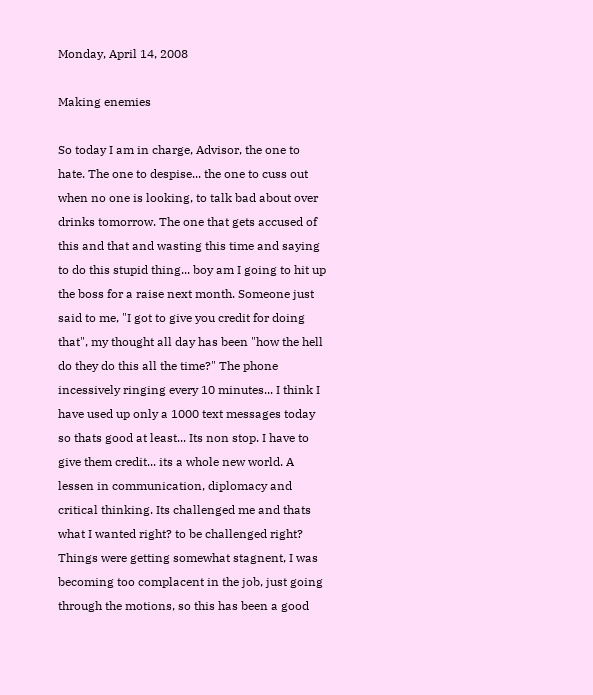Monday, April 14, 2008

Making enemies

So today I am in charge, Advisor, the one to hate. The one to despise... the one to cuss out when no one is looking, to talk bad about over drinks tomorrow. The one that gets accused of this and that and wasting this time and saying to do this stupid thing... boy am I going to hit up the boss for a raise next month. Someone just said to me, "I got to give you credit for doing that", my thought all day has been "how the hell do they do this all the time?" The phone incessively ringing every 10 minutes... I think I have used up only a 1000 text messages today so thats good at least... Its non stop. I have to give them credit... its a whole new world. A lessen in communication, diplomacy and critical thinking. Its challenged me and thats what I wanted right? to be challenged right? Things were getting somewhat stagnent, I was becoming too complacent in the job, just going through the motions, so this has been a good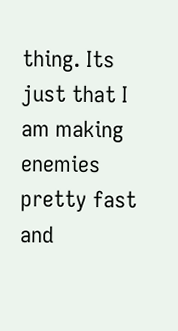thing. Its just that I am making enemies pretty fast and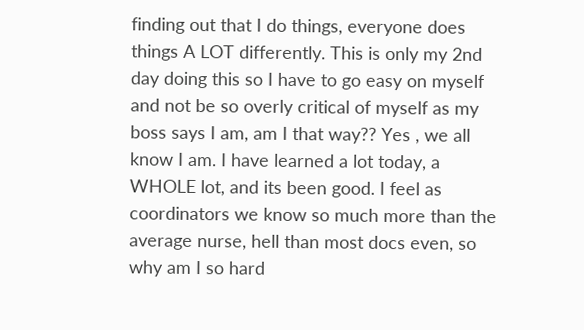finding out that I do things, everyone does things A LOT differently. This is only my 2nd day doing this so I have to go easy on myself and not be so overly critical of myself as my boss says I am, am I that way?? Yes , we all know I am. I have learned a lot today, a WHOLE lot, and its been good. I feel as coordinators we know so much more than the average nurse, hell than most docs even, so why am I so hard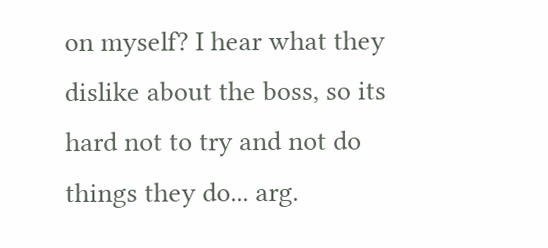on myself? I hear what they dislike about the boss, so its hard not to try and not do things they do... arg.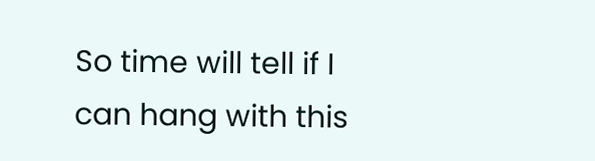So time will tell if I can hang with this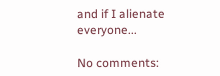and if I alienate everyone...

No comments: